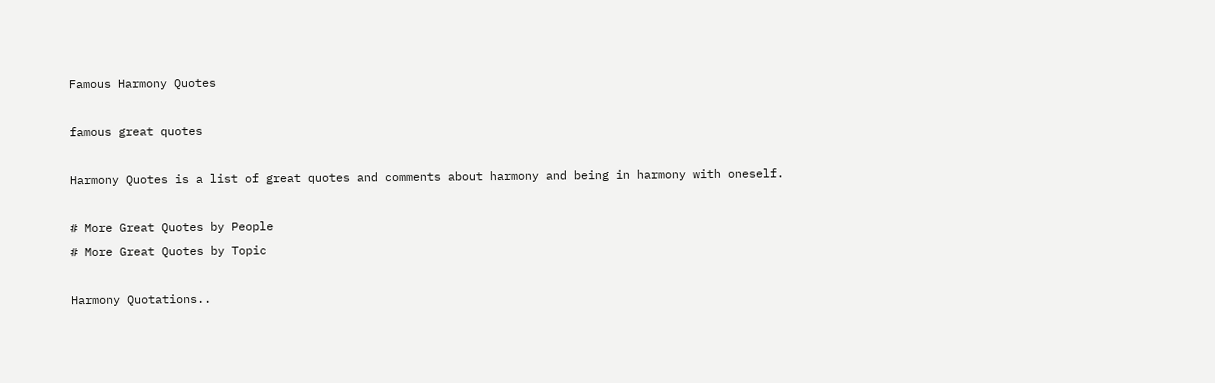Famous Harmony Quotes

famous great quotes

Harmony Quotes is a list of great quotes and comments about harmony and being in harmony with oneself.

# More Great Quotes by People
# More Great Quotes by Topic

Harmony Quotations..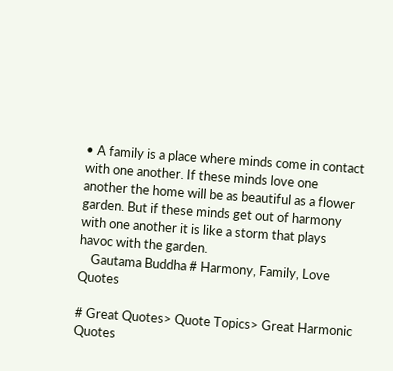• A family is a place where minds come in contact with one another. If these minds love one another the home will be as beautiful as a flower garden. But if these minds get out of harmony with one another it is like a storm that plays havoc with the garden.
    Gautama Buddha # Harmony, Family, Love Quotes

# Great Quotes> Quote Topics> Great Harmonic Quotes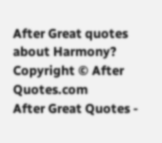After Great quotes about Harmony?
Copyright © After Quotes.com
After Great Quotes -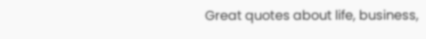Great quotes about life, business,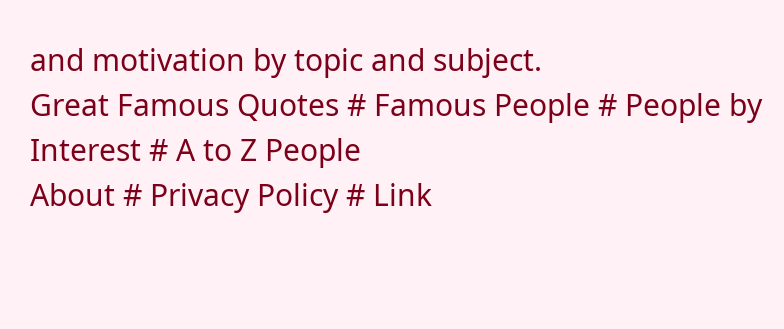and motivation by topic and subject.
Great Famous Quotes # Famous People # People by Interest # A to Z People
About # Privacy Policy # Link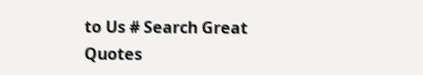to Us # Search Great Quotes